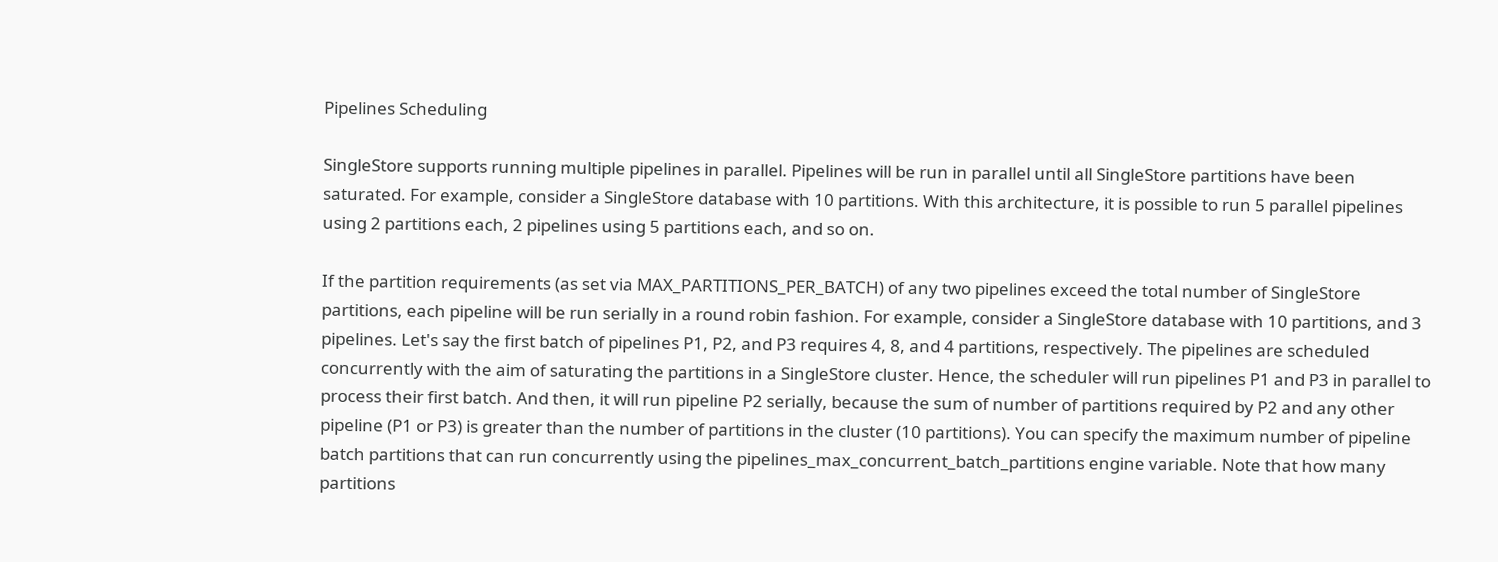Pipelines Scheduling

SingleStore supports running multiple pipelines in parallel. Pipelines will be run in parallel until all SingleStore partitions have been saturated. For example, consider a SingleStore database with 10 partitions. With this architecture, it is possible to run 5 parallel pipelines using 2 partitions each, 2 pipelines using 5 partitions each, and so on.

If the partition requirements (as set via MAX_PARTITIONS_PER_BATCH) of any two pipelines exceed the total number of SingleStore partitions, each pipeline will be run serially in a round robin fashion. For example, consider a SingleStore database with 10 partitions, and 3 pipelines. Let's say the first batch of pipelines P1, P2, and P3 requires 4, 8, and 4 partitions, respectively. The pipelines are scheduled concurrently with the aim of saturating the partitions in a SingleStore cluster. Hence, the scheduler will run pipelines P1 and P3 in parallel to process their first batch. And then, it will run pipeline P2 serially, because the sum of number of partitions required by P2 and any other pipeline (P1 or P3) is greater than the number of partitions in the cluster (10 partitions). You can specify the maximum number of pipeline batch partitions that can run concurrently using the pipelines_max_concurrent_batch_partitions engine variable. Note that how many partitions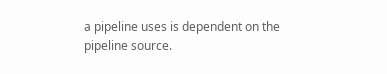a pipeline uses is dependent on the pipeline source.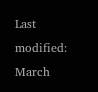Last modified: March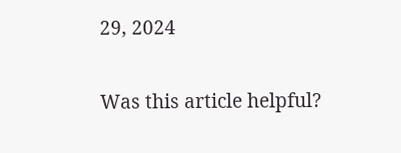29, 2024

Was this article helpful?